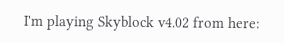I'm playing Skyblock v4.02 from here: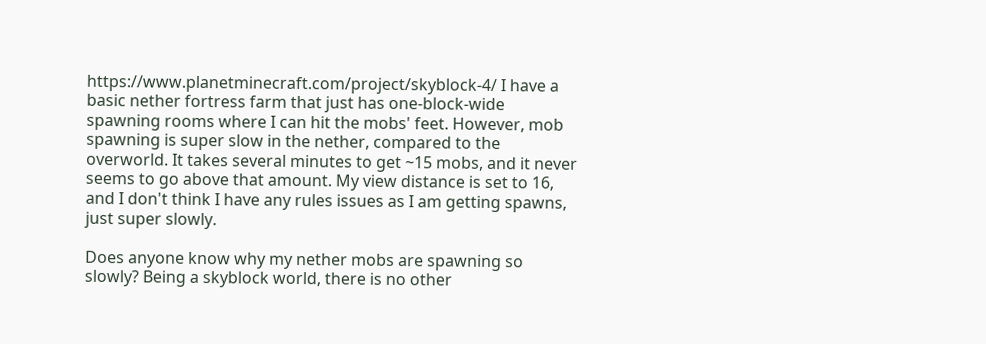https://www.planetminecraft.com/project/skyblock-4/ I have a basic nether fortress farm that just has one-block-wide spawning rooms where I can hit the mobs' feet. However, mob spawning is super slow in the nether, compared to the overworld. It takes several minutes to get ~15 mobs, and it never seems to go above that amount. My view distance is set to 16, and I don't think I have any rules issues as I am getting spawns, just super slowly.

Does anyone know why my nether mobs are spawning so slowly? Being a skyblock world, there is no other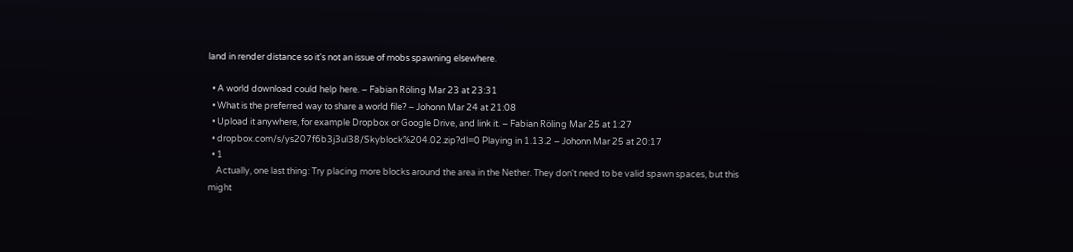land in render distance so it's not an issue of mobs spawning elsewhere.

  • A world download could help here. – Fabian Röling Mar 23 at 23:31
  • What is the preferred way to share a world file? – Johonn Mar 24 at 21:08
  • Upload it anywhere, for example Dropbox or Google Drive, and link it. – Fabian Röling Mar 25 at 1:27
  • dropbox.com/s/ys207f6b3j3ul38/Skyblock%204.02.zip?dl=0 Playing in 1.13.2 – Johonn Mar 25 at 20:17
  • 1
    Actually, one last thing: Try placing more blocks around the area in the Nether. They don't need to be valid spawn spaces, but this might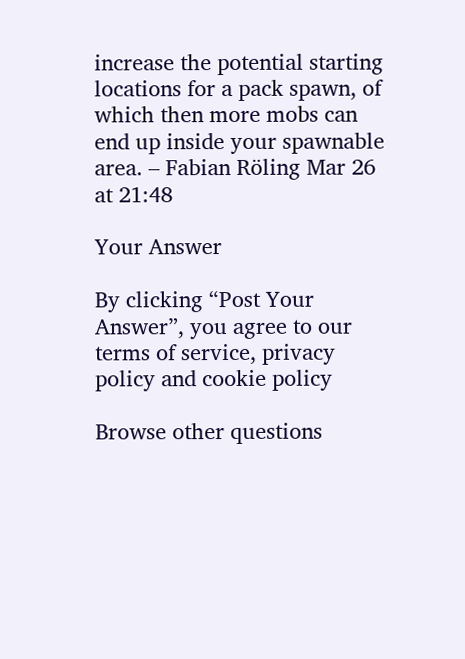increase the potential starting locations for a pack spawn, of which then more mobs can end up inside your spawnable area. – Fabian Röling Mar 26 at 21:48

Your Answer

By clicking “Post Your Answer”, you agree to our terms of service, privacy policy and cookie policy

Browse other questions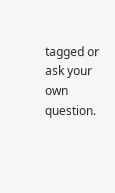tagged or ask your own question.